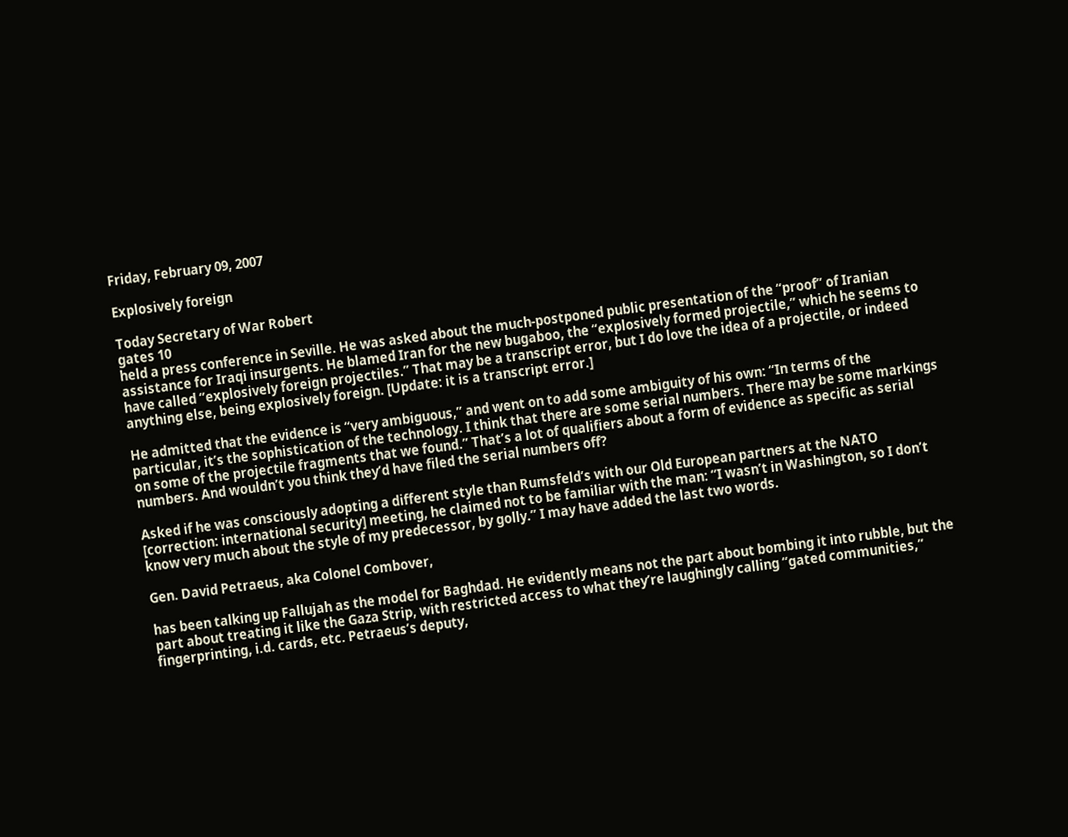Friday, February 09, 2007

Explosively foreign

Today Secretary of War Robert
gates 10
held a press conference in Seville. He was asked about the much-postponed public presentation of the “proof” of Iranian assistance for Iraqi insurgents. He blamed Iran for the new bugaboo, the “explosively formed projectile,” which he seems to have called “explosively foreign projectiles.” That may be a transcript error, but I do love the idea of a projectile, or indeed anything else, being explosively foreign. [Update: it is a transcript error.]

He admitted that the evidence is “very ambiguous,” and went on to add some ambiguity of his own: “In terms of the particular, it’s the sophistication of the technology. I think that there are some serial numbers. There may be some markings on some of the projectile fragments that we found.” That’s a lot of qualifiers about a form of evidence as specific as serial numbers. And wouldn’t you think they’d have filed the serial numbers off?

Asked if he was consciously adopting a different style than Rumsfeld’s with our Old European partners at the NATO [correction: international security] meeting, he claimed not to be familiar with the man: “I wasn’t in Washington, so I don’t know very much about the style of my predecessor, by golly.” I may have added the last two words.

Gen. David Petraeus, aka Colonel Combover,

has been talking up Fallujah as the model for Baghdad. He evidently means not the part about bombing it into rubble, but the part about treating it like the Gaza Strip, with restricted access to what they’re laughingly calling “gated communities,” fingerprinting, i.d. cards, etc. Petraeus’s deputy,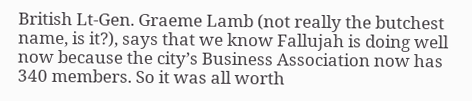British Lt-Gen. Graeme Lamb (not really the butchest name, is it?), says that we know Fallujah is doing well now because the city’s Business Association now has 340 members. So it was all worth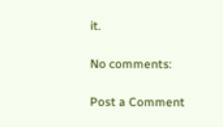it.

No comments:

Post a Comment